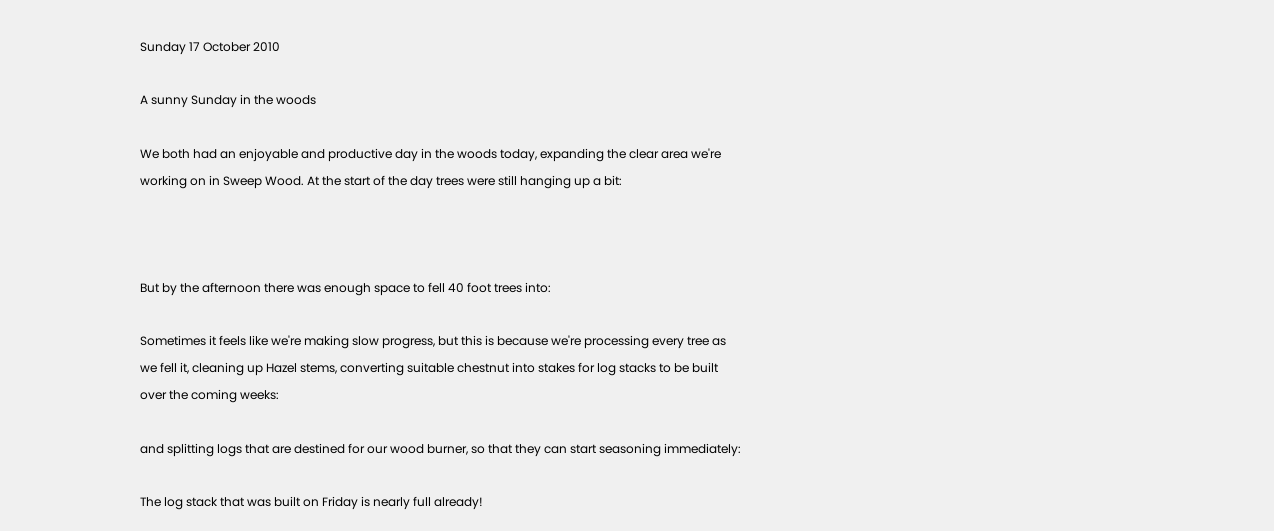Sunday 17 October 2010

A sunny Sunday in the woods

We both had an enjoyable and productive day in the woods today, expanding the clear area we're working on in Sweep Wood. At the start of the day trees were still hanging up a bit:



But by the afternoon there was enough space to fell 40 foot trees into:

Sometimes it feels like we're making slow progress, but this is because we're processing every tree as we fell it, cleaning up Hazel stems, converting suitable chestnut into stakes for log stacks to be built over the coming weeks:

and splitting logs that are destined for our wood burner, so that they can start seasoning immediately:

The log stack that was built on Friday is nearly full already!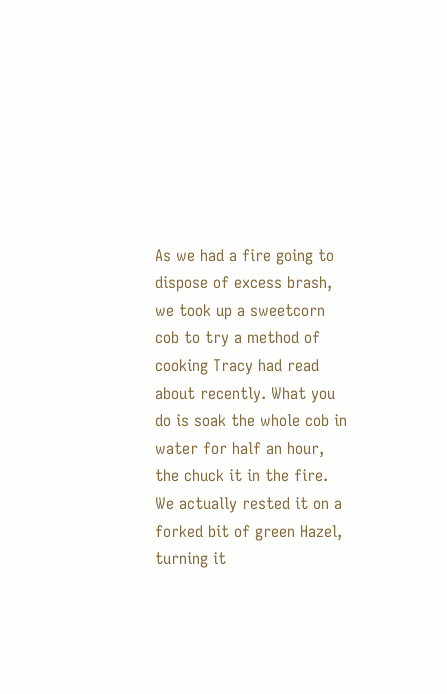As we had a fire going to dispose of excess brash, we took up a sweetcorn cob to try a method of cooking Tracy had read about recently. What you do is soak the whole cob in water for half an hour, the chuck it in the fire. We actually rested it on a forked bit of green Hazel, turning it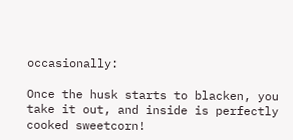occasionally:

Once the husk starts to blacken, you take it out, and inside is perfectly cooked sweetcorn!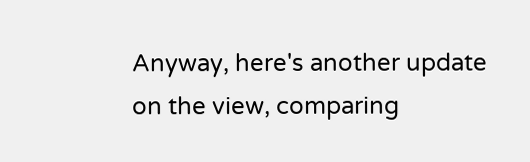Anyway, here's another update on the view, comparing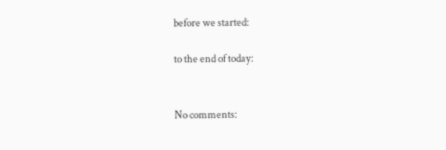before we started:

to the end of today:


No comments: